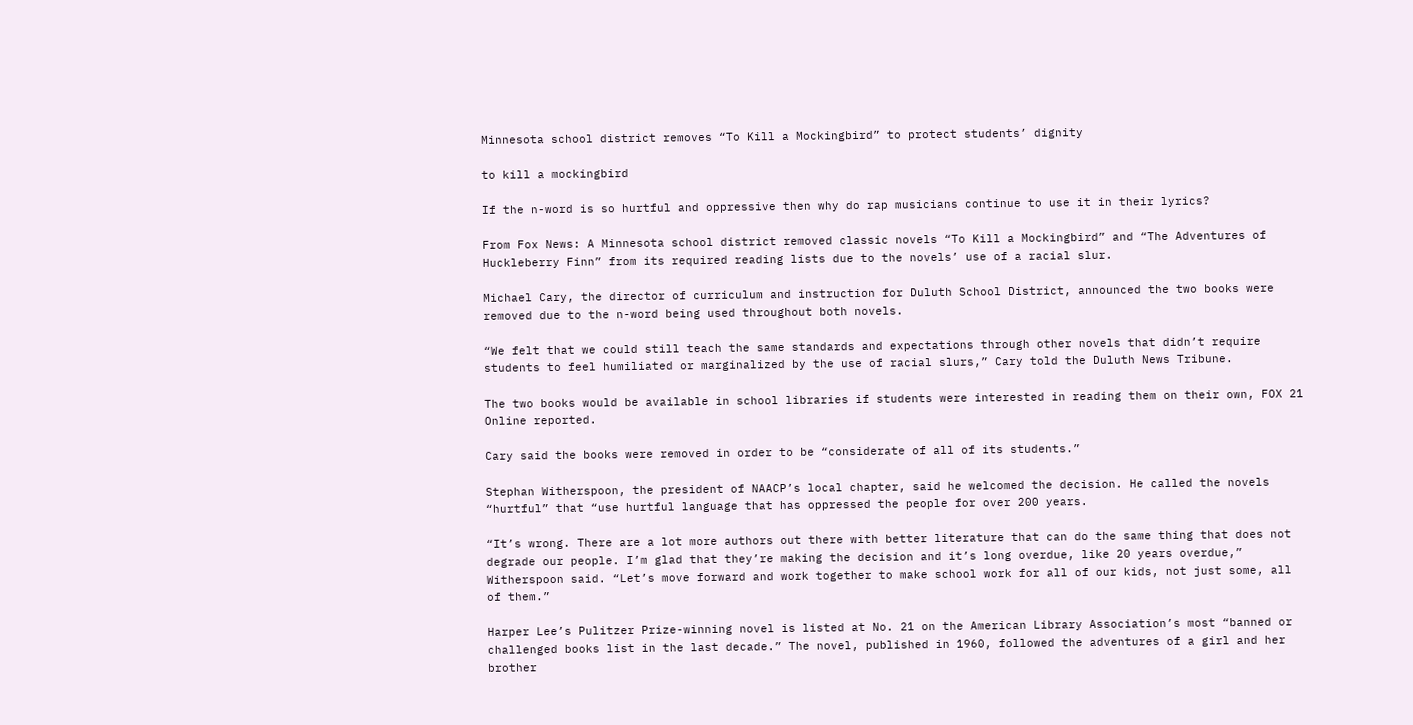Minnesota school district removes “To Kill a Mockingbird” to protect students’ dignity

to kill a mockingbird

If the n-word is so hurtful and oppressive then why do rap musicians continue to use it in their lyrics?

From Fox News: A Minnesota school district removed classic novels “To Kill a Mockingbird” and “The Adventures of Huckleberry Finn” from its required reading lists due to the novels’ use of a racial slur.

Michael Cary, the director of curriculum and instruction for Duluth School District, announced the two books were removed due to the n-word being used throughout both novels.

“We felt that we could still teach the same standards and expectations through other novels that didn’t require students to feel humiliated or marginalized by the use of racial slurs,” Cary told the Duluth News Tribune.

The two books would be available in school libraries if students were interested in reading them on their own, FOX 21 Online reported.

Cary said the books were removed in order to be “considerate of all of its students.”

Stephan Witherspoon, the president of NAACP’s local chapter, said he welcomed the decision. He called the novels “hurtful” that “use hurtful language that has oppressed the people for over 200 years.

“It’s wrong. There are a lot more authors out there with better literature that can do the same thing that does not degrade our people. I’m glad that they’re making the decision and it’s long overdue, like 20 years overdue,” Witherspoon said. “Let’s move forward and work together to make school work for all of our kids, not just some, all of them.”

Harper Lee’s Pulitzer Prize-winning novel is listed at No. 21 on the American Library Association’s most “banned or challenged books list in the last decade.” The novel, published in 1960, followed the adventures of a girl and her brother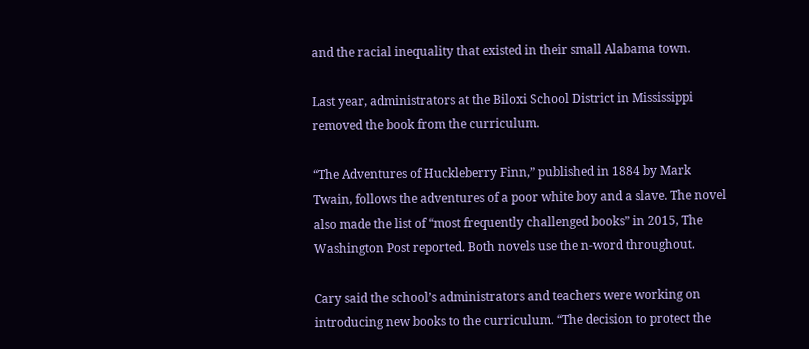and the racial inequality that existed in their small Alabama town.

Last year, administrators at the Biloxi School District in Mississippi removed the book from the curriculum.

“The Adventures of Huckleberry Finn,” published in 1884 by Mark Twain, follows the adventures of a poor white boy and a slave. The novel also made the list of “most frequently challenged books” in 2015, The Washington Post reported. Both novels use the n-word throughout.

Cary said the school’s administrators and teachers were working on introducing new books to the curriculum. “The decision to protect the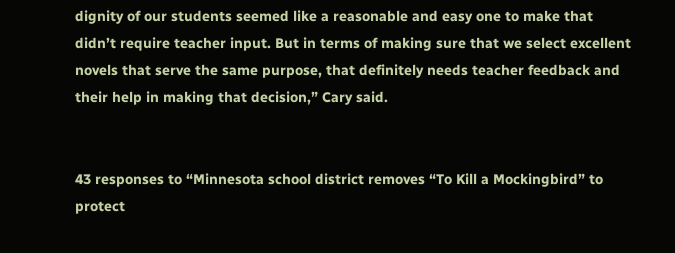dignity of our students seemed like a reasonable and easy one to make that didn’t require teacher input. But in terms of making sure that we select excellent novels that serve the same purpose, that definitely needs teacher feedback and their help in making that decision,” Cary said.


43 responses to “Minnesota school district removes “To Kill a Mockingbird” to protect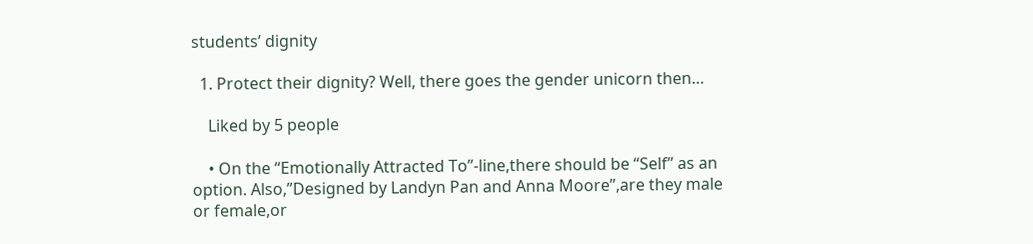students’ dignity

  1. Protect their dignity? Well, there goes the gender unicorn then…

    Liked by 5 people

    • On the “Emotionally Attracted To”-line,there should be “Self” as an option. Also,”Designed by Landyn Pan and Anna Moore”,are they male or female,or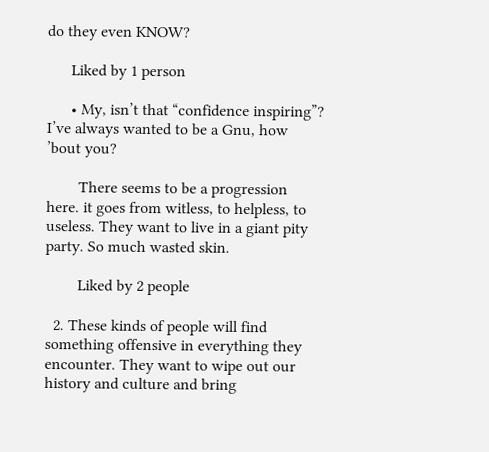do they even KNOW?

      Liked by 1 person

      • My, isn’t that “confidence inspiring”? I’ve always wanted to be a Gnu, how ’bout you?

        There seems to be a progression here. it goes from witless, to helpless, to useless. They want to live in a giant pity party. So much wasted skin.

        Liked by 2 people

  2. These kinds of people will find something offensive in everything they encounter. They want to wipe out our history and culture and bring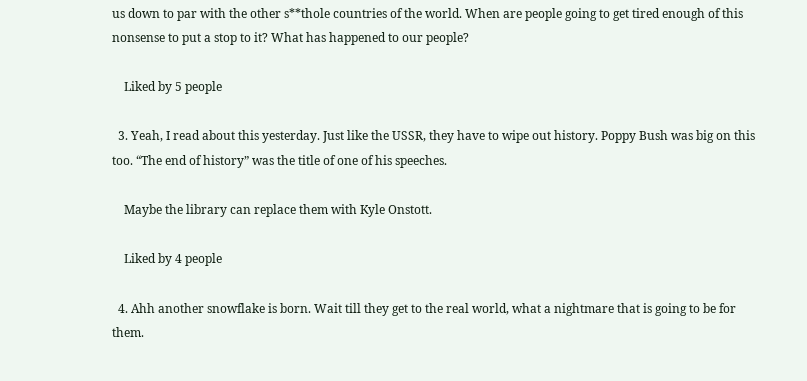us down to par with the other s**thole countries of the world. When are people going to get tired enough of this nonsense to put a stop to it? What has happened to our people?

    Liked by 5 people

  3. Yeah, I read about this yesterday. Just like the USSR, they have to wipe out history. Poppy Bush was big on this too. “The end of history” was the title of one of his speeches.

    Maybe the library can replace them with Kyle Onstott.

    Liked by 4 people

  4. Ahh another snowflake is born. Wait till they get to the real world, what a nightmare that is going to be for them.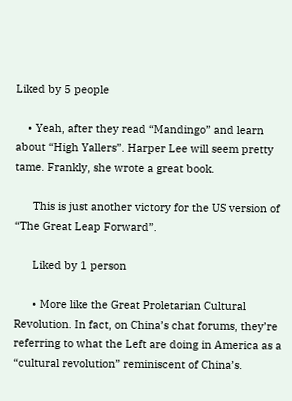Liked by 5 people

    • Yeah, after they read “Mandingo” and learn about “High Yallers”. Harper Lee will seem pretty tame. Frankly, she wrote a great book.

      This is just another victory for the US version of “The Great Leap Forward”.

      Liked by 1 person

      • More like the Great Proletarian Cultural Revolution. In fact, on China’s chat forums, they’re referring to what the Left are doing in America as a “cultural revolution” reminiscent of China’s.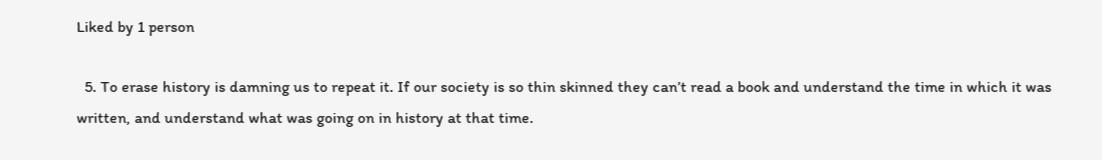Liked by 1 person

  5. To erase history is damning us to repeat it. If our society is so thin skinned they can’t read a book and understand the time in which it was written, and understand what was going on in history at that time.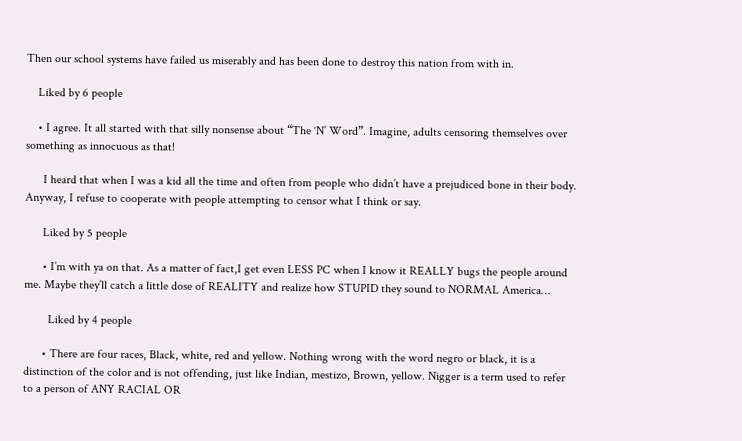Then our school systems have failed us miserably and has been done to destroy this nation from with in.

    Liked by 6 people

    • I agree. It all started with that silly nonsense about “The ‘N’ Word”. Imagine, adults censoring themselves over something as innocuous as that!

      I heard that when I was a kid all the time and often from people who didn’t have a prejudiced bone in their body. Anyway, I refuse to cooperate with people attempting to censor what I think or say.

      Liked by 5 people

      • I’m with ya on that. As a matter of fact,I get even LESS PC when I know it REALLY bugs the people around me. Maybe they’ll catch a little dose of REALITY and realize how STUPID they sound to NORMAL America…

        Liked by 4 people

      • There are four races, Black, white, red and yellow. Nothing wrong with the word negro or black, it is a distinction of the color and is not offending, just like Indian, mestizo, Brown, yellow. Nigger is a term used to refer to a person of ANY RACIAL OR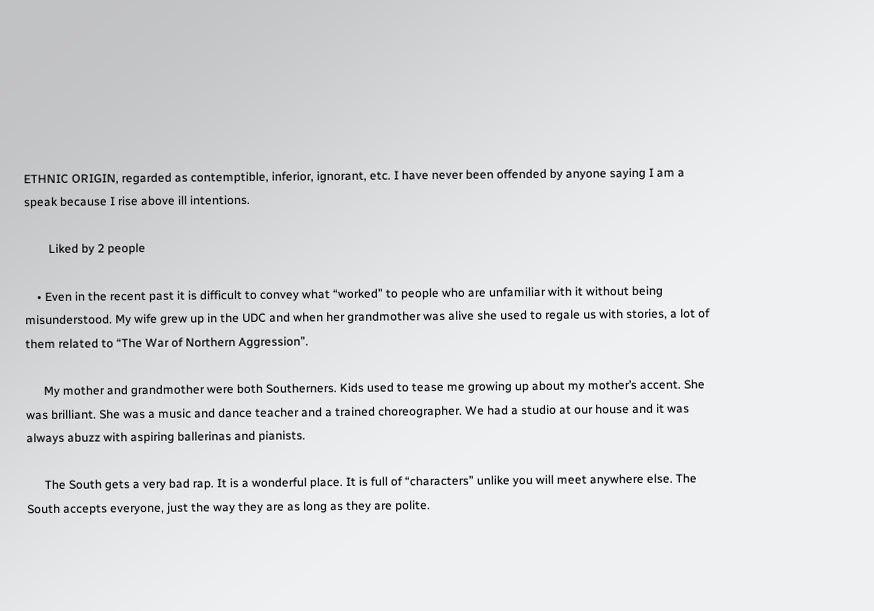ETHNIC ORIGIN, regarded as contemptible, inferior, ignorant, etc. I have never been offended by anyone saying I am a speak because I rise above ill intentions.

        Liked by 2 people

    • Even in the recent past it is difficult to convey what “worked” to people who are unfamiliar with it without being misunderstood. My wife grew up in the UDC and when her grandmother was alive she used to regale us with stories, a lot of them related to “The War of Northern Aggression”.

      My mother and grandmother were both Southerners. Kids used to tease me growing up about my mother’s accent. She was brilliant. She was a music and dance teacher and a trained choreographer. We had a studio at our house and it was always abuzz with aspiring ballerinas and pianists.

      The South gets a very bad rap. It is a wonderful place. It is full of “characters” unlike you will meet anywhere else. The South accepts everyone, just the way they are as long as they are polite.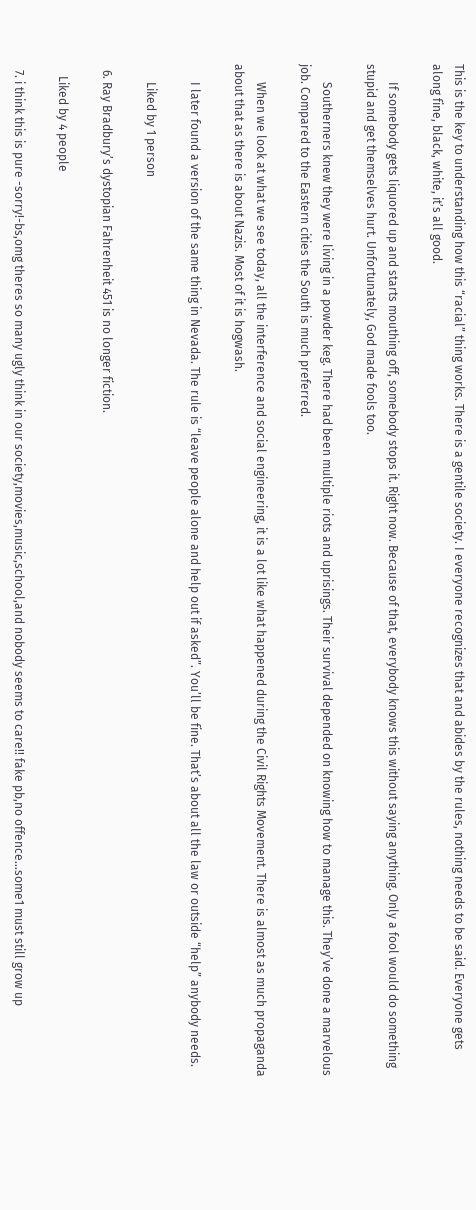This is the key to understanding how this “racial” thing works. There is a gentile society. I everyone recognizes that and abides by the rules, nothing needs to be said. Everyone gets along fine, black, white, it’s all good.

      If somebody gets liquored up and starts mouthing off, somebody stops it. Right now. Because of that, everybody knows this without saying anything. Only a fool would do something stupid and get themselves hurt. Unfortunately, God made fools too.

      Southerners knew they were living in a powder keg. There had been multiple riots and uprisings. Their survival depended on knowing how to manage this. They’ve done a marvelous job. Compared to the Eastern cities the South is much preferred.

      When we look at what we see today, all the interference and social engineering, it is a lot like what happened during the Civil Rights Movement. There is almost as much propaganda about that as there is about Nazis. Most of it is hogwash.

      I later found a version of the same thing in Nevada. The rule is “leave people alone and help out if asked”. You’ll be fine. That’s about all the law or outside “help” anybody needs.

      Liked by 1 person

  6. Ray Bradbury’s dystopian Fahrenheit 451 is no longer fiction.

    Liked by 4 people

  7. i think this is pure -sorry!-bs,omg theres so many ugly think in our society,movies,music,school,and nobody seems to care!! fake pb,no offence…some1 must still grow up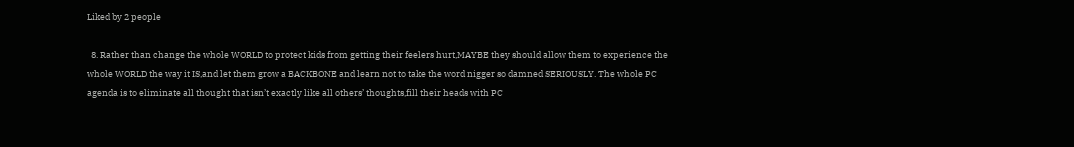Liked by 2 people

  8. Rather than change the whole WORLD to protect kids from getting their feelers hurt,MAYBE they should allow them to experience the whole WORLD the way it IS,and let them grow a BACKBONE and learn not to take the word nigger so damned SERIOUSLY. The whole PC agenda is to eliminate all thought that isn’t exactly like all others’ thoughts,fill their heads with PC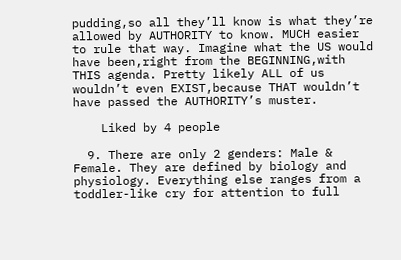pudding,so all they’ll know is what they’re allowed by AUTHORITY to know. MUCH easier to rule that way. Imagine what the US would have been,right from the BEGINNING,with THIS agenda. Pretty likely ALL of us wouldn’t even EXIST,because THAT wouldn’t have passed the AUTHORITY’s muster.

    Liked by 4 people

  9. There are only 2 genders: Male & Female. They are defined by biology and physiology. Everything else ranges from a toddler-like cry for attention to full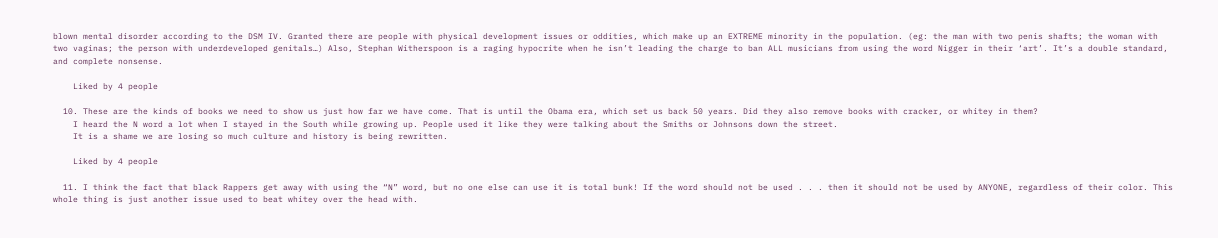blown mental disorder according to the DSM IV. Granted there are people with physical development issues or oddities, which make up an EXTREME minority in the population. (eg: the man with two penis shafts; the woman with two vaginas; the person with underdeveloped genitals…) Also, Stephan Witherspoon is a raging hypocrite when he isn’t leading the charge to ban ALL musicians from using the word Nigger in their ‘art’. It’s a double standard, and complete nonsense.

    Liked by 4 people

  10. These are the kinds of books we need to show us just how far we have come. That is until the Obama era, which set us back 50 years. Did they also remove books with cracker, or whitey in them?
    I heard the N word a lot when I stayed in the South while growing up. People used it like they were talking about the Smiths or Johnsons down the street.
    It is a shame we are losing so much culture and history is being rewritten.

    Liked by 4 people

  11. I think the fact that black Rappers get away with using the “N” word, but no one else can use it is total bunk! If the word should not be used . . . then it should not be used by ANYONE, regardless of their color. This whole thing is just another issue used to beat whitey over the head with.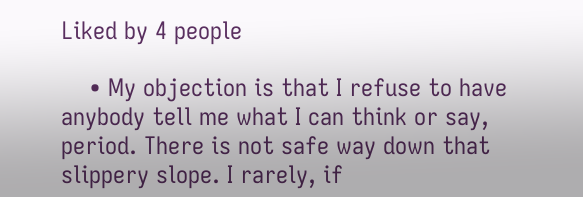Liked by 4 people

    • My objection is that I refuse to have anybody tell me what I can think or say, period. There is not safe way down that slippery slope. I rarely, if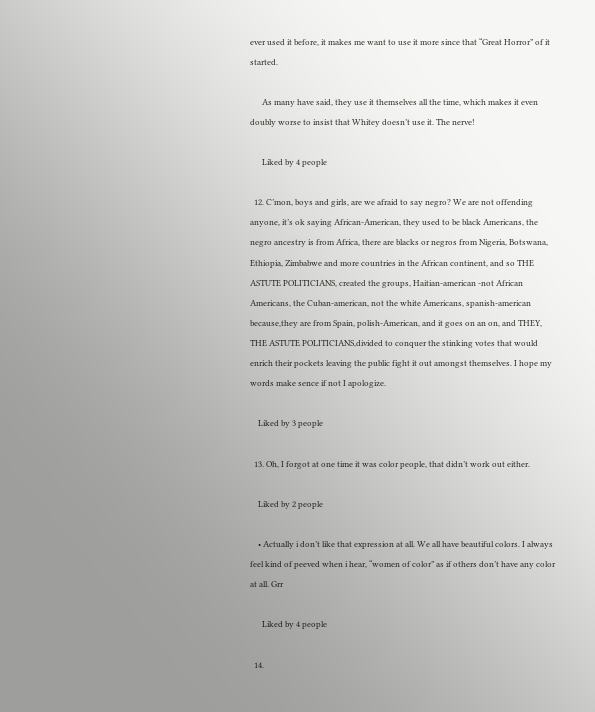ever used it before, it makes me want to use it more since that “Great Horror” of it started.

      As many have said, they use it themselves all the time, which makes it even doubly worse to insist that Whitey doesn’t use it. The nerve!

      Liked by 4 people

  12. C’mon, boys and girls, are we afraid to say negro? We are not offending anyone, it’s ok saying African-American, they used to be black Americans, the negro ancestry is from Africa, there are blacks or negros from Nigeria, Botswana, Ethiopia, Zimbabwe and more countries in the African continent, and so THE ASTUTE POLITICIANS, created the groups, Haitian-american -not African Americans, the Cuban-american, not the white Americans, spanish-american because,they are from Spain, polish-American, and it goes on an on, and THEY, THE ASTUTE POLITICIANS,divided to conquer the stinking votes that would enrich their pockets leaving the public fight it out amongst themselves. I hope my words make sence if not I apologize.

    Liked by 3 people

  13. Oh, I forgot at one time it was color people, that didn’t work out either.

    Liked by 2 people

    • Actually i don’t like that expression at all. We all have beautiful colors. I always feel kind of peeved when i hear, “women of color” as if others don’t have any color at all. Grr

      Liked by 4 people

  14.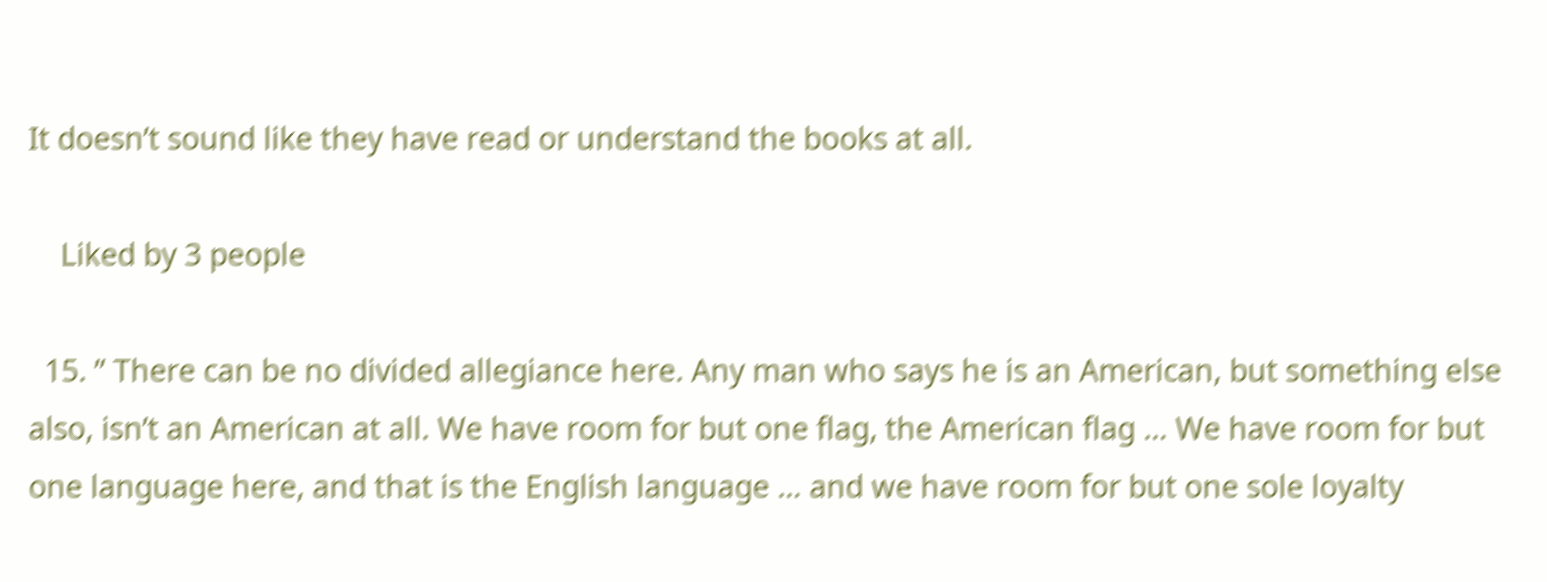It doesn’t sound like they have read or understand the books at all.

    Liked by 3 people

  15. ” There can be no divided allegiance here. Any man who says he is an American, but something else also, isn’t an American at all. We have room for but one flag, the American flag … We have room for but one language here, and that is the English language … and we have room for but one sole loyalty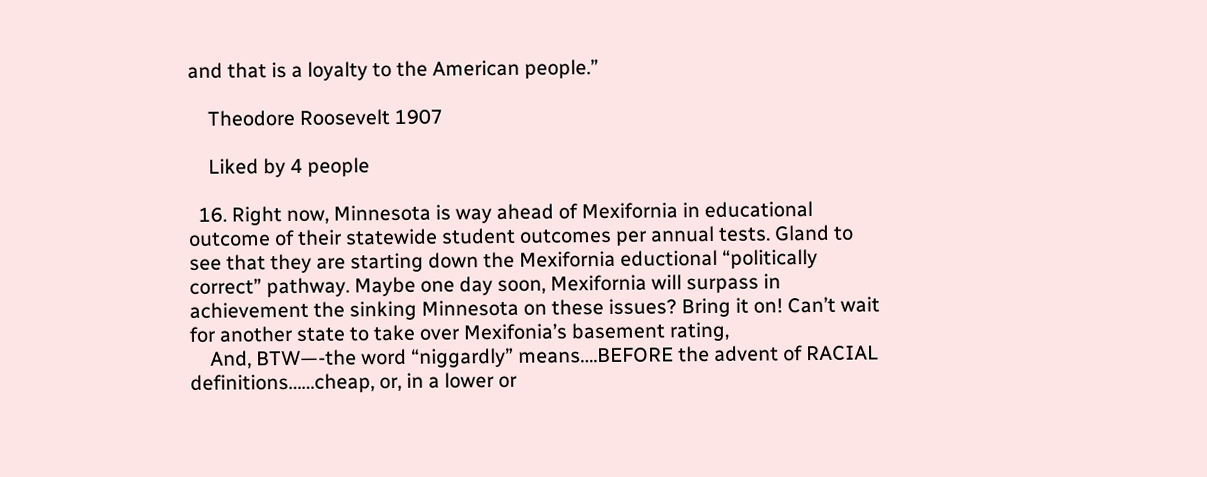and that is a loyalty to the American people.”

    Theodore Roosevelt 1907

    Liked by 4 people

  16. Right now, Minnesota is way ahead of Mexifornia in educational outcome of their statewide student outcomes per annual tests. Gland to see that they are starting down the Mexifornia eductional “politically correct” pathway. Maybe one day soon, Mexifornia will surpass in achievement the sinking Minnesota on these issues? Bring it on! Can’t wait for another state to take over Mexifonia’s basement rating,
    And, BTW—-the word “niggardly” means….BEFORE the advent of RACIAL definitions……cheap, or, in a lower or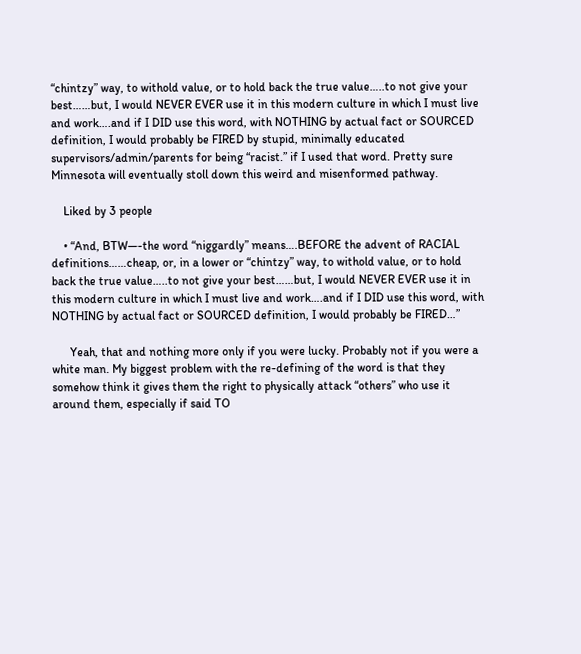“chintzy” way, to withold value, or to hold back the true value…..to not give your best……but, I would NEVER EVER use it in this modern culture in which I must live and work….and if I DID use this word, with NOTHING by actual fact or SOURCED definition, I would probably be FIRED by stupid, minimally educated supervisors/admin/parents for being “racist.” if I used that word. Pretty sure Minnesota will eventually stoll down this weird and misenformed pathway.

    Liked by 3 people

    • “And, BTW—-the word “niggardly” means….BEFORE the advent of RACIAL definitions……cheap, or, in a lower or “chintzy” way, to withold value, or to hold back the true value…..to not give your best……but, I would NEVER EVER use it in this modern culture in which I must live and work….and if I DID use this word, with NOTHING by actual fact or SOURCED definition, I would probably be FIRED…”

      Yeah, that and nothing more only if you were lucky. Probably not if you were a white man. My biggest problem with the re-defining of the word is that they somehow think it gives them the right to physically attack “others” who use it around them, especially if said TO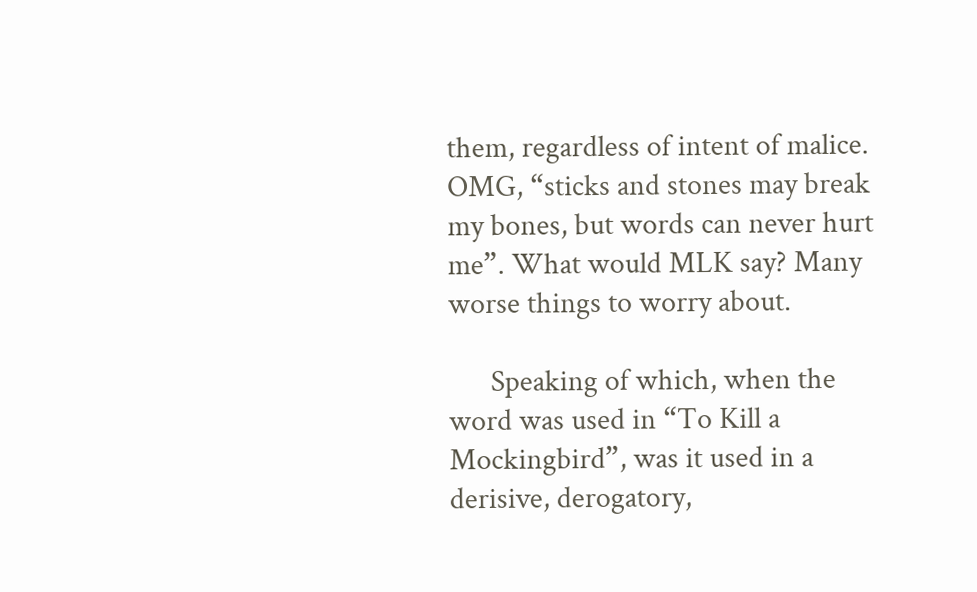them, regardless of intent of malice. OMG, “sticks and stones may break my bones, but words can never hurt me”. What would MLK say? Many worse things to worry about.

      Speaking of which, when the word was used in “To Kill a Mockingbird”, was it used in a derisive, derogatory,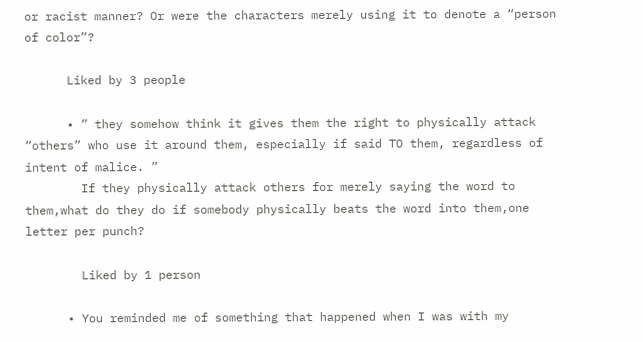or racist manner? Or were the characters merely using it to denote a “person of color”?

      Liked by 3 people

      • ” they somehow think it gives them the right to physically attack “others” who use it around them, especially if said TO them, regardless of intent of malice. ”
        If they physically attack others for merely saying the word to them,what do they do if somebody physically beats the word into them,one letter per punch?

        Liked by 1 person

      • You reminded me of something that happened when I was with my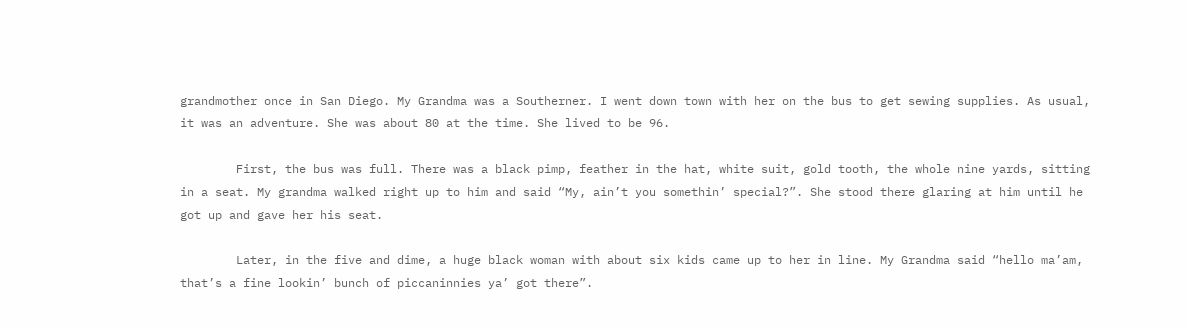grandmother once in San Diego. My Grandma was a Southerner. I went down town with her on the bus to get sewing supplies. As usual, it was an adventure. She was about 80 at the time. She lived to be 96.

        First, the bus was full. There was a black pimp, feather in the hat, white suit, gold tooth, the whole nine yards, sitting in a seat. My grandma walked right up to him and said “My, ain’t you somethin’ special?”. She stood there glaring at him until he got up and gave her his seat.

        Later, in the five and dime, a huge black woman with about six kids came up to her in line. My Grandma said “hello ma’am, that’s a fine lookin’ bunch of piccaninnies ya’ got there”.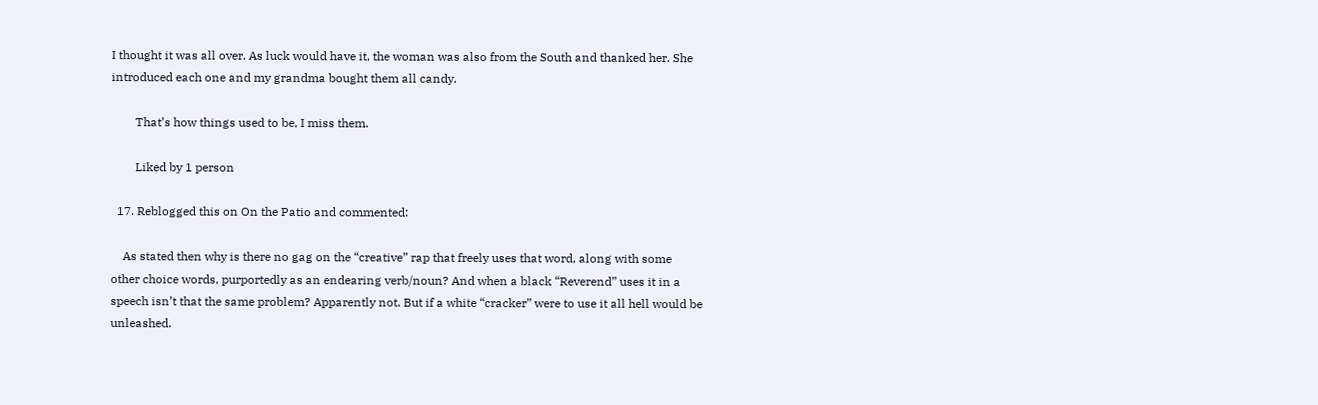I thought it was all over. As luck would have it, the woman was also from the South and thanked her. She introduced each one and my grandma bought them all candy.

        That’s how things used to be, I miss them.

        Liked by 1 person

  17. Reblogged this on On the Patio and commented:

    As stated then why is there no gag on the “creative” rap that freely uses that word, along with some other choice words, purportedly as an endearing verb/noun? And when a black “Reverend” uses it in a speech isn’t that the same problem? Apparently not. But if a white “cracker” were to use it all hell would be unleashed.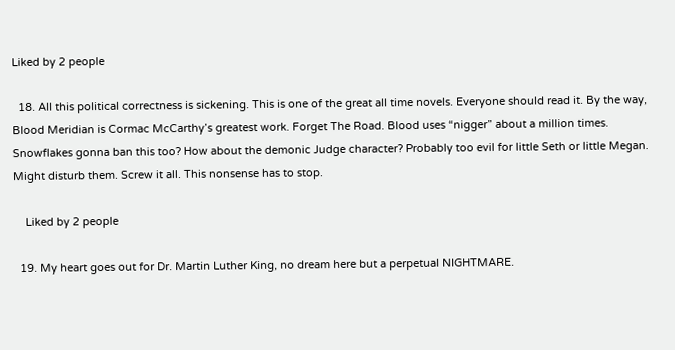Liked by 2 people

  18. All this political correctness is sickening. This is one of the great all time novels. Everyone should read it. By the way, Blood Meridian is Cormac McCarthy’s greatest work. Forget The Road. Blood uses “nigger” about a million times. Snowflakes gonna ban this too? How about the demonic Judge character? Probably too evil for little Seth or little Megan. Might disturb them. Screw it all. This nonsense has to stop.

    Liked by 2 people

  19. My heart goes out for Dr. Martin Luther King, no dream here but a perpetual NIGHTMARE.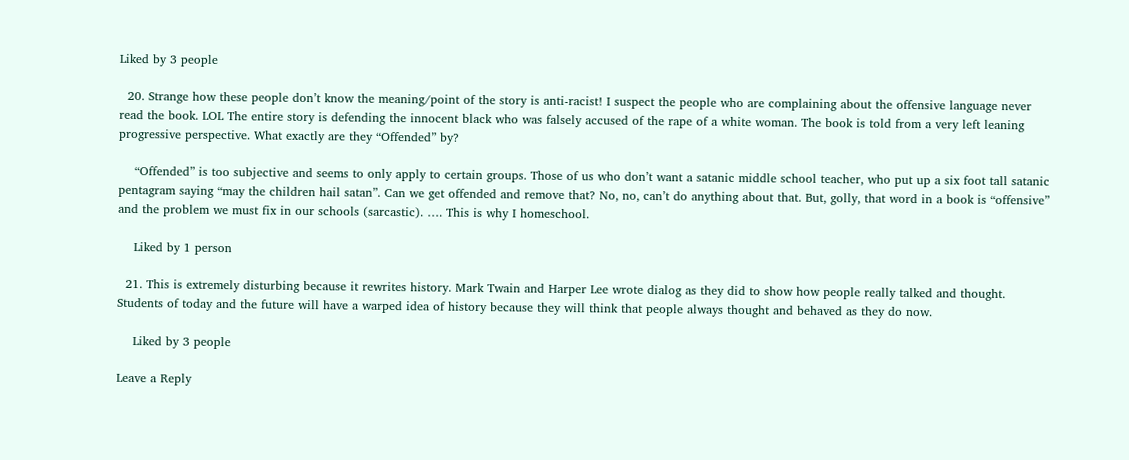Liked by 3 people

  20. Strange how these people don’t know the meaning/point of the story is anti-racist! I suspect the people who are complaining about the offensive language never read the book. LOL The entire story is defending the innocent black who was falsely accused of the rape of a white woman. The book is told from a very left leaning progressive perspective. What exactly are they “Offended” by?

    “Offended” is too subjective and seems to only apply to certain groups. Those of us who don’t want a satanic middle school teacher, who put up a six foot tall satanic pentagram saying “may the children hail satan”. Can we get offended and remove that? No, no, can’t do anything about that. But, golly, that word in a book is “offensive” and the problem we must fix in our schools (sarcastic). …. This is why I homeschool.

    Liked by 1 person

  21. This is extremely disturbing because it rewrites history. Mark Twain and Harper Lee wrote dialog as they did to show how people really talked and thought. Students of today and the future will have a warped idea of history because they will think that people always thought and behaved as they do now.

    Liked by 3 people

Leave a Reply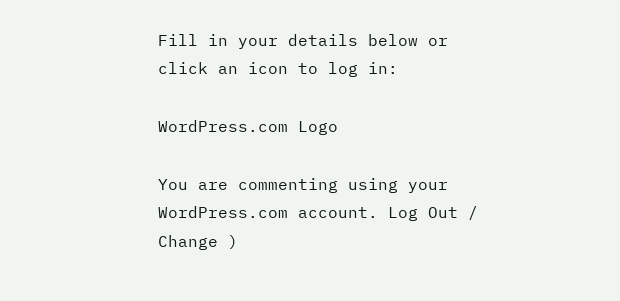Fill in your details below or click an icon to log in:

WordPress.com Logo

You are commenting using your WordPress.com account. Log Out /  Change )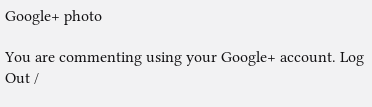Google+ photo

You are commenting using your Google+ account. Log Out /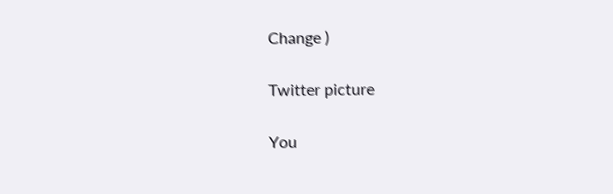Change )

Twitter picture

You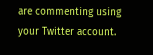are commenting using your Twitter account.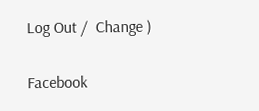Log Out /  Change )

Facebook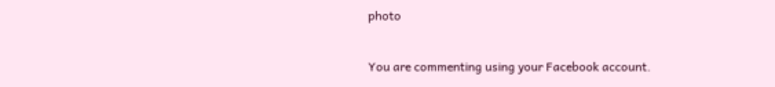photo

You are commenting using your Facebook account.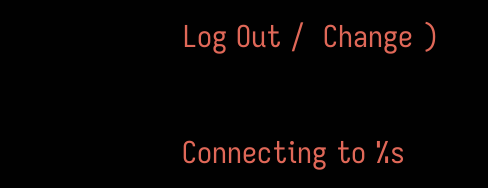Log Out /  Change )


Connecting to %s